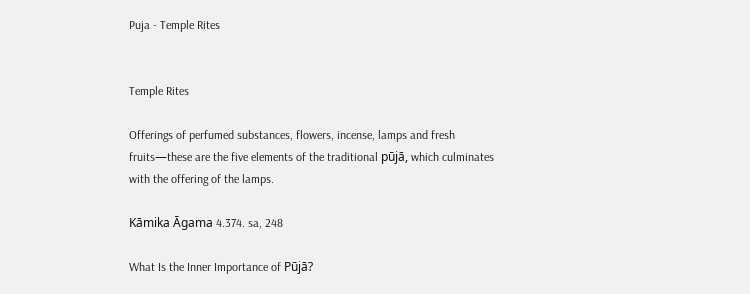Puja - Temple Rites


Temple Rites

Offerings of perfumed substances, flowers, incense, lamps and fresh fruits—these are the five elements of the traditional pūjā, which culminates with the offering of the lamps.

Kāmika Āgama 4.374. sa, 248

What Is the Inner Importance of Pūjā?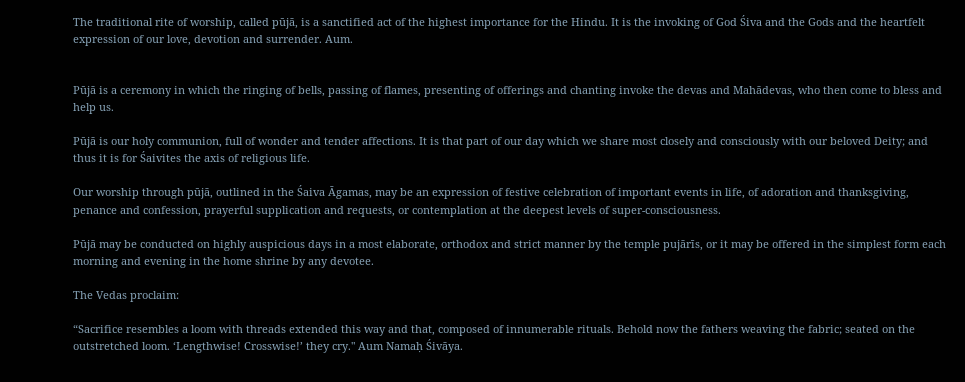The traditional rite of worship, called pūjā, is a sanctified act of the highest importance for the Hindu. It is the invoking of God Śiva and the Gods and the heartfelt expression of our love, devotion and surrender. Aum.


Pūjā is a ceremony in which the ringing of bells, passing of flames, presenting of offerings and chanting invoke the devas and Mahādevas, who then come to bless and help us.

Pūjā is our holy communion, full of wonder and tender affections. It is that part of our day which we share most closely and consciously with our beloved Deity; and thus it is for Śaivites the axis of religious life.

Our worship through pūjā, outlined in the Śaiva Āgamas, may be an expression of festive celebration of important events in life, of adoration and thanksgiving, penance and confession, prayerful supplication and requests, or contemplation at the deepest levels of super-consciousness.

Pūjā may be conducted on highly auspicious days in a most elaborate, orthodox and strict manner by the temple pujārīs, or it may be offered in the simplest form each morning and evening in the home shrine by any devotee.

The Vedas proclaim:

“Sacrifice resembles a loom with threads extended this way and that, composed of innumerable rituals. Behold now the fathers weaving the fabric; seated on the outstretched loom. ‘Lengthwise! Crosswise!’ they cry." Aum Namaḥ Śivāya.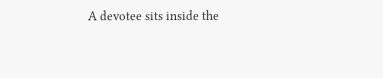A devotee sits inside the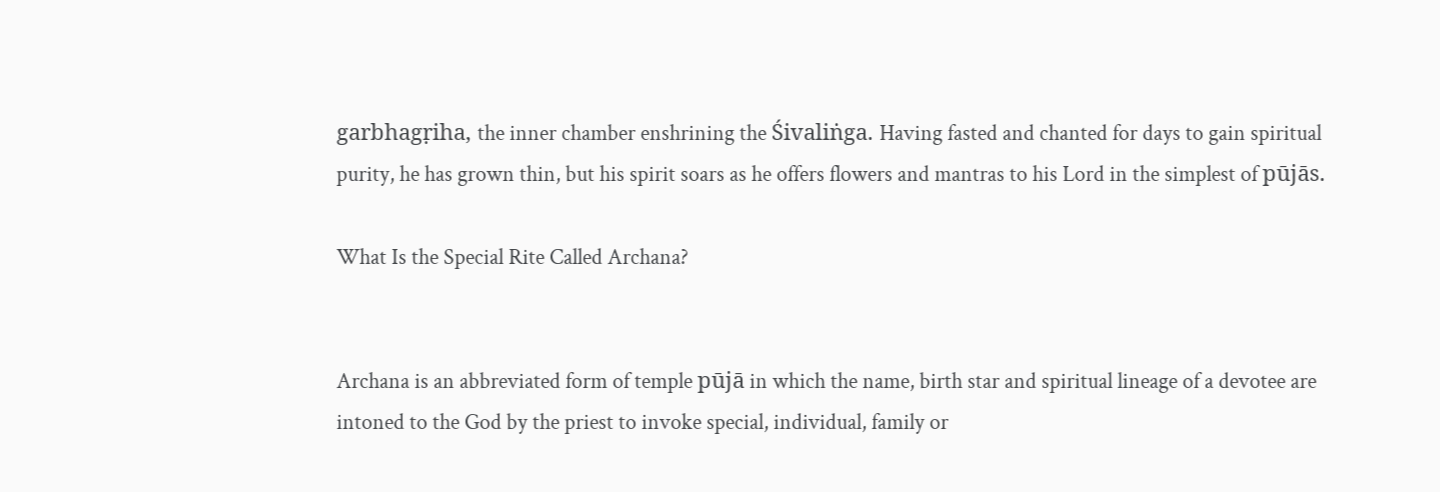garbhagṛiha, the inner chamber enshrining the Śivaliṅga. Having fasted and chanted for days to gain spiritual purity, he has grown thin, but his spirit soars as he offers flowers and mantras to his Lord in the simplest of pūjās.

What Is the Special Rite Called Archana?


Archana is an abbreviated form of temple pūjā in which the name, birth star and spiritual lineage of a devotee are intoned to the God by the priest to invoke special, individual, family or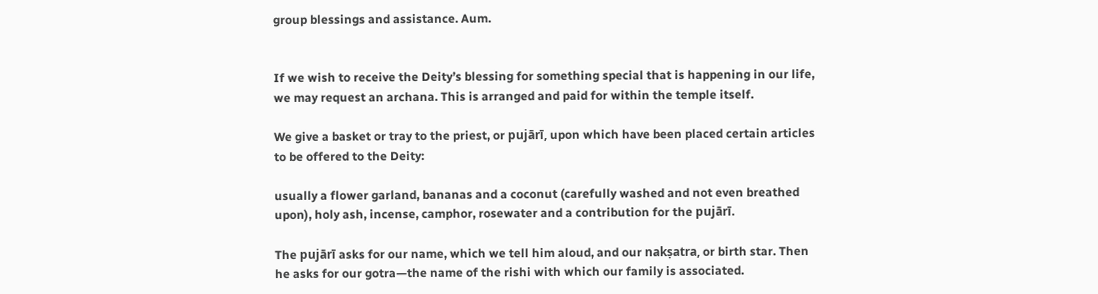group blessings and assistance. Aum.


If we wish to receive the Deity’s blessing for something special that is happening in our life, we may request an archana. This is arranged and paid for within the temple itself.

We give a basket or tray to the priest, or pujārī, upon which have been placed certain articles to be offered to the Deity:

usually a flower garland, bananas and a coconut (carefully washed and not even breathed upon), holy ash, incense, camphor, rosewater and a contribution for the pujārī.

The pujārī asks for our name, which we tell him aloud, and our nakṣatra, or birth star. Then he asks for our gotra—the name of the rishi with which our family is associated.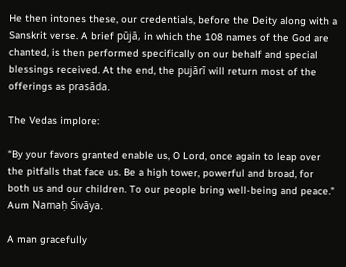He then intones these, our credentials, before the Deity along with a Sanskrit verse. A brief pūjā, in which the 108 names of the God are chanted, is then performed specifically on our behalf and special blessings received. At the end, the pujārī will return most of the offerings as prasāda.

The Vedas implore:

“By your favors granted enable us, O Lord, once again to leap over the pitfalls that face us. Be a high tower, powerful and broad, for both us and our children. To our people bring well-being and peace." Aum Namaḥ Śivāya.

A man gracefully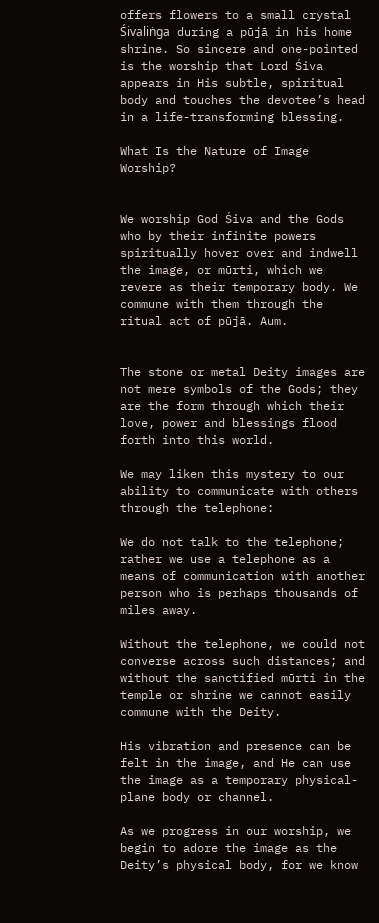offers flowers to a small crystal Śivaliṅga during a pūjā in his home shrine. So sincere and one-pointed is the worship that Lord Śiva appears in His subtle, spiritual body and touches the devotee’s head in a life-transforming blessing.

What Is the Nature of Image Worship?


We worship God Śiva and the Gods who by their infinite powers spiritually hover over and indwell the image, or mūrti, which we revere as their temporary body. We commune with them through the ritual act of pūjā. Aum.


The stone or metal Deity images are not mere symbols of the Gods; they are the form through which their love, power and blessings flood forth into this world.

We may liken this mystery to our ability to communicate with others through the telephone:

We do not talk to the telephone; rather we use a telephone as a means of communication with another person who is perhaps thousands of miles away.

Without the telephone, we could not converse across such distances; and without the sanctified mūrti in the temple or shrine we cannot easily commune with the Deity.

His vibration and presence can be felt in the image, and He can use the image as a temporary physical-plane body or channel.

As we progress in our worship, we begin to adore the image as the Deity’s physical body, for we know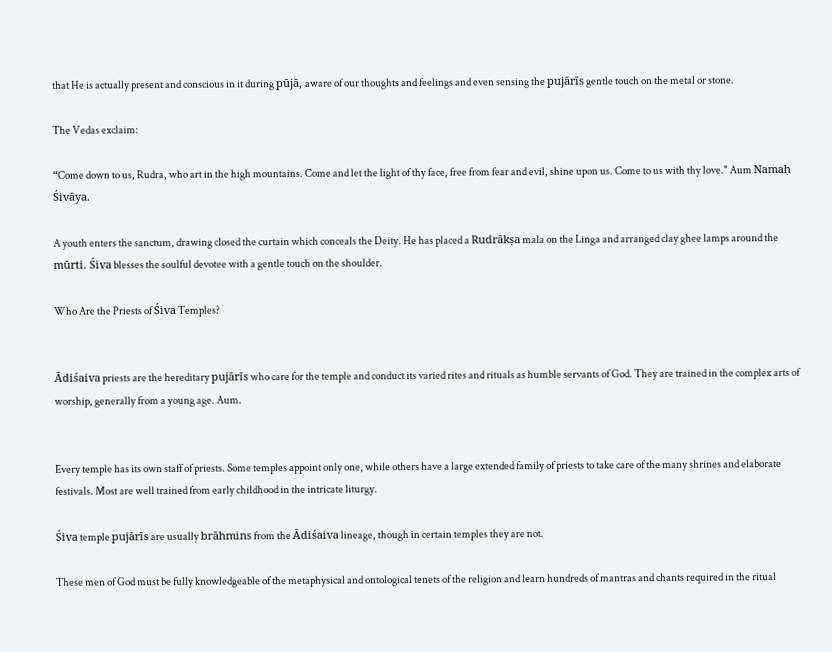that He is actually present and conscious in it during pūjā, aware of our thoughts and feelings and even sensing the pujārīs gentle touch on the metal or stone.

The Vedas exclaim:

“Come down to us, Rudra, who art in the high mountains. Come and let the light of thy face, free from fear and evil, shine upon us. Come to us with thy love." Aum Namaḥ Śivāya.

A youth enters the sanctum, drawing closed the curtain which conceals the Deity. He has placed a Rudrākṣa mala on the Linga and arranged clay ghee lamps around the mūrti. Śiva blesses the soulful devotee with a gentle touch on the shoulder.

Who Are the Priests of Śiva Temples?


Ādiśaiva priests are the hereditary pujārīs who care for the temple and conduct its varied rites and rituals as humble servants of God. They are trained in the complex arts of worship, generally from a young age. Aum.


Every temple has its own staff of priests. Some temples appoint only one, while others have a large extended family of priests to take care of the many shrines and elaborate festivals. Most are well trained from early childhood in the intricate liturgy.

Śiva temple pujārīs are usually brāhmins from the Ādiśaiva lineage, though in certain temples they are not.

These men of God must be fully knowledgeable of the metaphysical and ontological tenets of the religion and learn hundreds of mantras and chants required in the ritual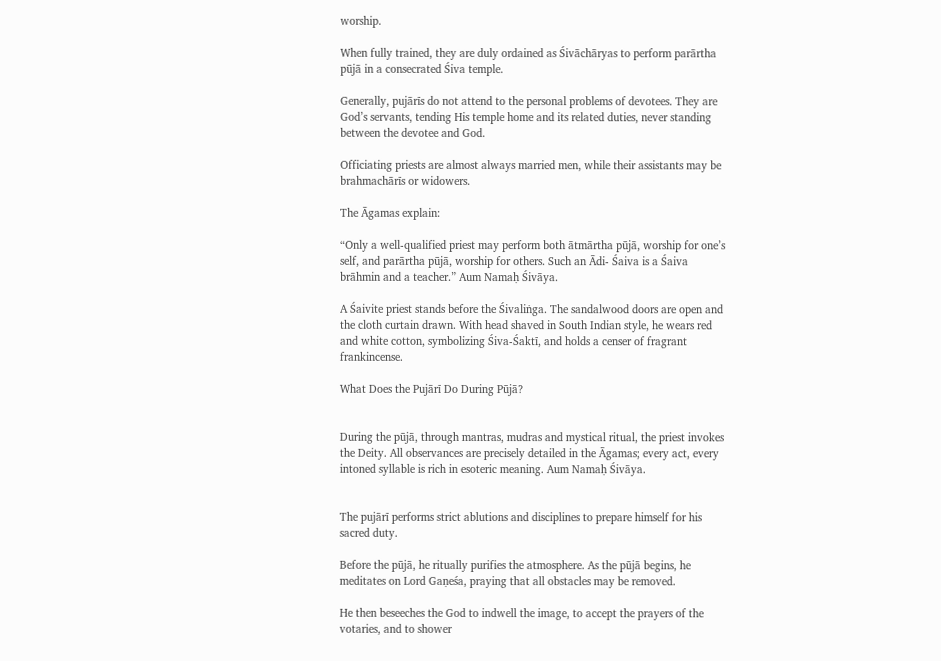worship.

When fully trained, they are duly ordained as Śivāchāryas to perform parārtha pūjā in a consecrated Śiva temple.

Generally, pujārīs do not attend to the personal problems of devotees. They are God’s servants, tending His temple home and its related duties, never standing between the devotee and God.

Officiating priests are almost always married men, while their assistants may be brahmachārīs or widowers.

The Āgamas explain:

“Only a well-qualified priest may perform both ātmārtha pūjā, worship for one’s self, and parārtha pūjā, worship for others. Such an Ādi- Śaiva is a Śaiva brāhmin and a teacher.” Aum Namaḥ Śivāya.

A Śaivite priest stands before the Śivaliṅga. The sandalwood doors are open and the cloth curtain drawn. With head shaved in South Indian style, he wears red and white cotton, symbolizing Śiva-Śaktī, and holds a censer of fragrant frankincense.

What Does the Pujārī Do During Pūjā?


During the pūjā, through mantras, mudras and mystical ritual, the priest invokes the Deity. All observances are precisely detailed in the Āgamas; every act, every intoned syllable is rich in esoteric meaning. Aum Namaḥ Śivāya.


The pujārī performs strict ablutions and disciplines to prepare himself for his sacred duty.

Before the pūjā, he ritually purifies the atmosphere. As the pūjā begins, he meditates on Lord Gaṇeśa, praying that all obstacles may be removed.

He then beseeches the God to indwell the image, to accept the prayers of the votaries, and to shower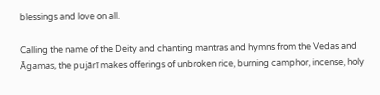blessings and love on all.

Calling the name of the Deity and chanting mantras and hymns from the Vedas and Āgamas, the pujārī makes offerings of unbroken rice, burning camphor, incense, holy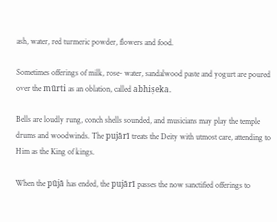ash, water, red turmeric powder, flowers and food.

Sometimes offerings of milk, rose- water, sandalwood paste and yogurt are poured over the mūrti as an oblation, called abhiṣeka.

Bells are loudly rung, conch shells sounded, and musicians may play the temple drums and woodwinds. The pujārī treats the Deity with utmost care, attending to Him as the King of kings.

When the pūjā has ended, the pujārī passes the now sanctified offerings to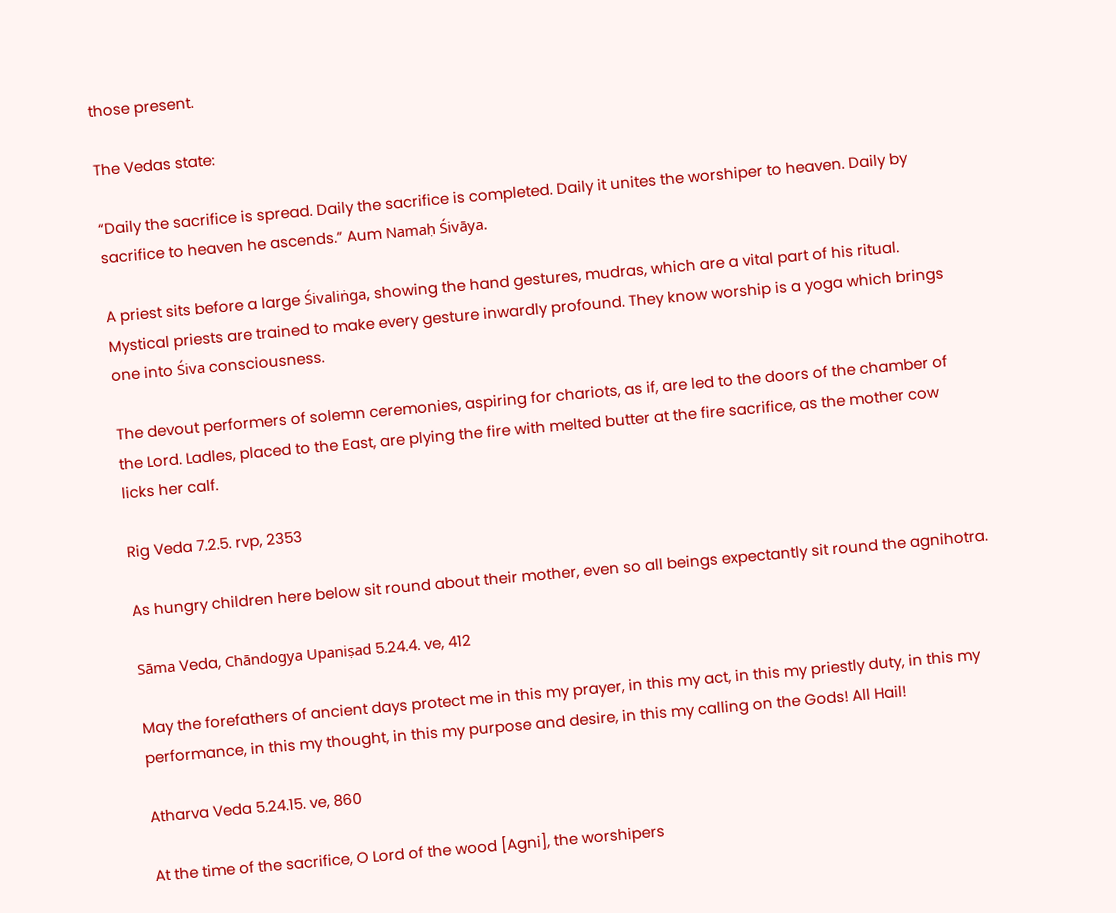those present.

The Vedas state:

“Daily the sacrifice is spread. Daily the sacrifice is completed. Daily it unites the worshiper to heaven. Daily by sacrifice to heaven he ascends.” Aum Namaḥ Śivāya.

A priest sits before a large Śivaliṅga, showing the hand gestures, mudras, which are a vital part of his ritual. Mystical priests are trained to make every gesture inwardly profound. They know worship is a yoga which brings one into Śiva consciousness.

The devout performers of solemn ceremonies, aspiring for chariots, as if, are led to the doors of the chamber of the Lord. Ladles, placed to the East, are plying the fire with melted butter at the fire sacrifice, as the mother cow licks her calf.

Rig Veda 7.2.5. rvp, 2353

As hungry children here below sit round about their mother, even so all beings expectantly sit round the agnihotra.

Sāma Veda, Chāndogya Upaniṣad 5.24.4. ve, 412

May the forefathers of ancient days protect me in this my prayer, in this my act, in this my priestly duty, in this my performance, in this my thought, in this my purpose and desire, in this my calling on the Gods! All Hail!

Atharva Veda 5.24.15. ve, 860

At the time of the sacrifice, O Lord of the wood [Agni], the worshipers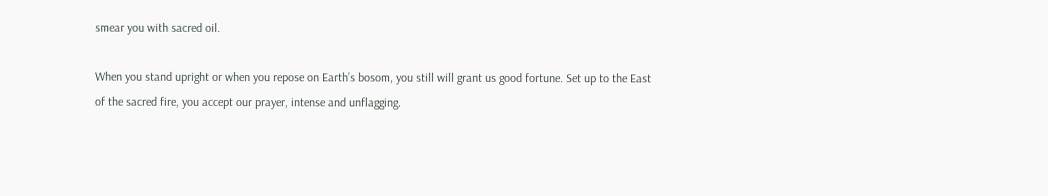smear you with sacred oil.

When you stand upright or when you repose on Earth’s bosom, you still will grant us good fortune. Set up to the East of the sacred fire, you accept our prayer, intense and unflagging.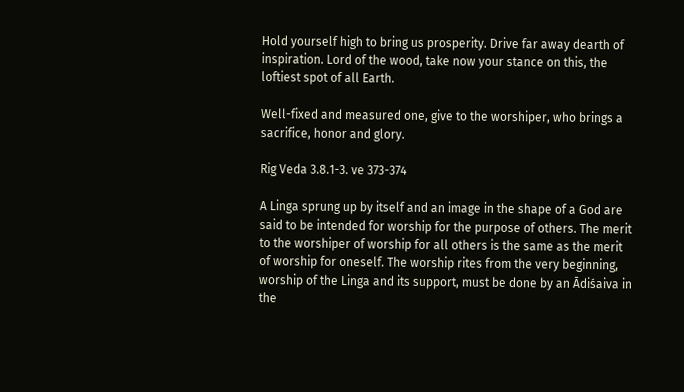Hold yourself high to bring us prosperity. Drive far away dearth of inspiration. Lord of the wood, take now your stance on this, the loftiest spot of all Earth.

Well-fixed and measured one, give to the worshiper, who brings a sacrifice, honor and glory.

Rig Veda 3.8.1-3. ve 373-374

A Linga sprung up by itself and an image in the shape of a God are said to be intended for worship for the purpose of others. The merit to the worshiper of worship for all others is the same as the merit of worship for oneself. The worship rites from the very beginning, worship of the Linga and its support, must be done by an Ādiśaiva in the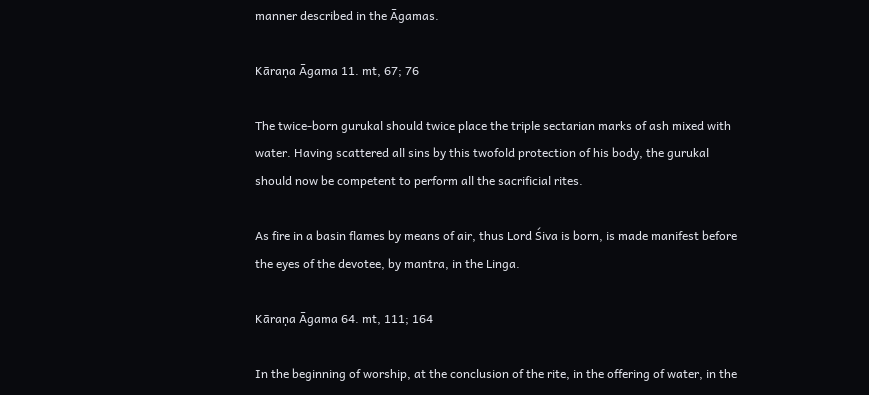manner described in the Āgamas.

Kāraṇa Āgama 11. mt, 67; 76

The twice-born gurukal should twice place the triple sectarian marks of ash mixed with water. Having scattered all sins by this twofold protection of his body, the gurukal should now be competent to perform all the sacrificial rites.

As fire in a basin flames by means of air, thus Lord Śiva is born, is made manifest before the eyes of the devotee, by mantra, in the Linga.

Kāraṇa Āgama 64. mt, 111; 164

In the beginning of worship, at the conclusion of the rite, in the offering of water, in the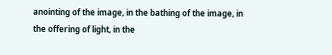anointing of the image, in the bathing of the image, in the offering of light, in the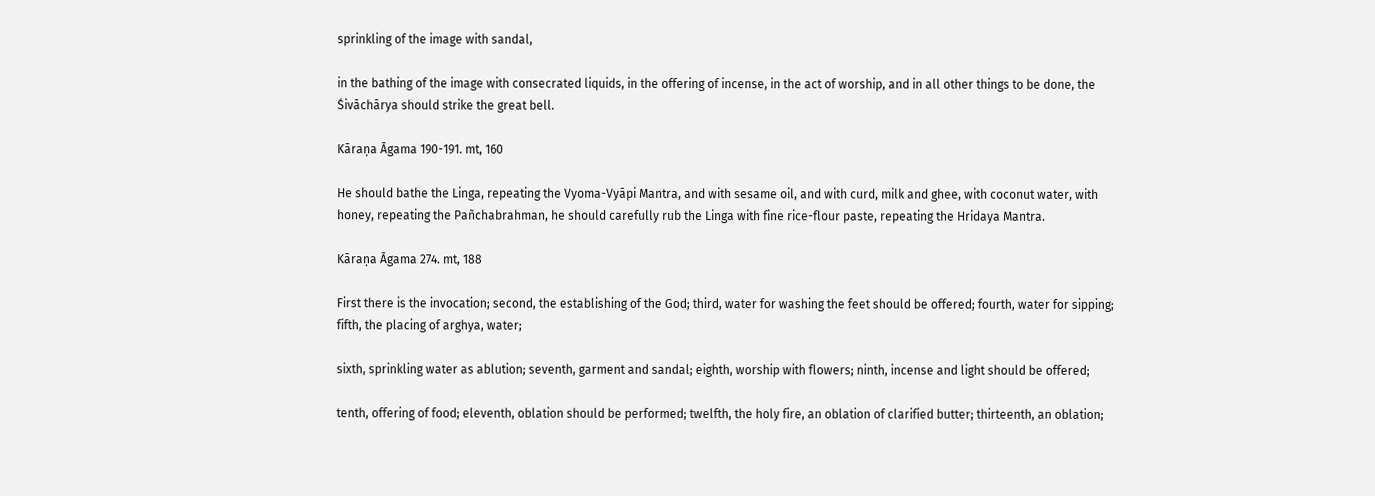sprinkling of the image with sandal,

in the bathing of the image with consecrated liquids, in the offering of incense, in the act of worship, and in all other things to be done, the Śivāchārya should strike the great bell.

Kāraṇa Āgama 190-191. mt, 160

He should bathe the Linga, repeating the Vyoma-Vyāpi Mantra, and with sesame oil, and with curd, milk and ghee, with coconut water, with honey, repeating the Pañchabrahman, he should carefully rub the Linga with fine rice-flour paste, repeating the Hridaya Mantra.

Kāraṇa Āgama 274. mt, 188

First there is the invocation; second, the establishing of the God; third, water for washing the feet should be offered; fourth, water for sipping; fifth, the placing of arghya, water;

sixth, sprinkling water as ablution; seventh, garment and sandal; eighth, worship with flowers; ninth, incense and light should be offered;

tenth, offering of food; eleventh, oblation should be performed; twelfth, the holy fire, an oblation of clarified butter; thirteenth, an oblation;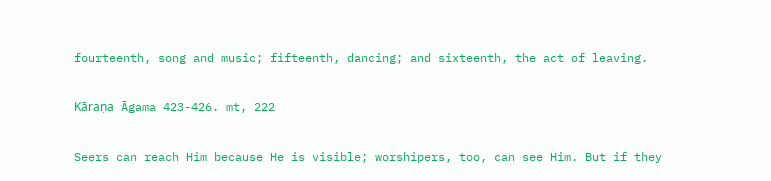fourteenth, song and music; fifteenth, dancing; and sixteenth, the act of leaving.

Kāraṇa Āgama 423-426. mt, 222

Seers can reach Him because He is visible; worshipers, too, can see Him. But if they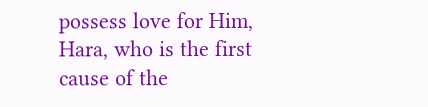possess love for Him, Hara, who is the first cause of the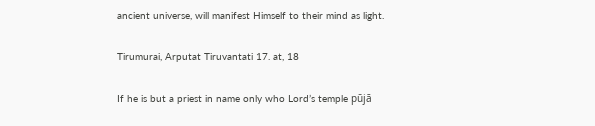ancient universe, will manifest Himself to their mind as light.

Tirumurai, Arputat Tiruvantati 17. at, 18

If he is but a priest in name only who Lord’s temple pūjā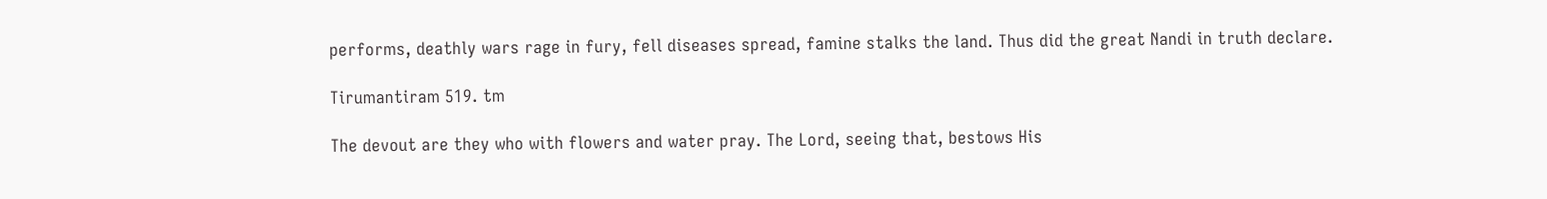performs, deathly wars rage in fury, fell diseases spread, famine stalks the land. Thus did the great Nandi in truth declare.

Tirumantiram 519. tm

The devout are they who with flowers and water pray. The Lord, seeing that, bestows His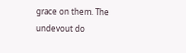grace on them. The undevout do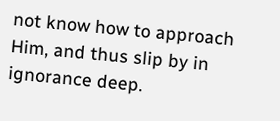not know how to approach Him, and thus slip by in ignorance deep.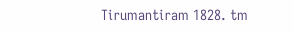Tirumantiram 1828. tm